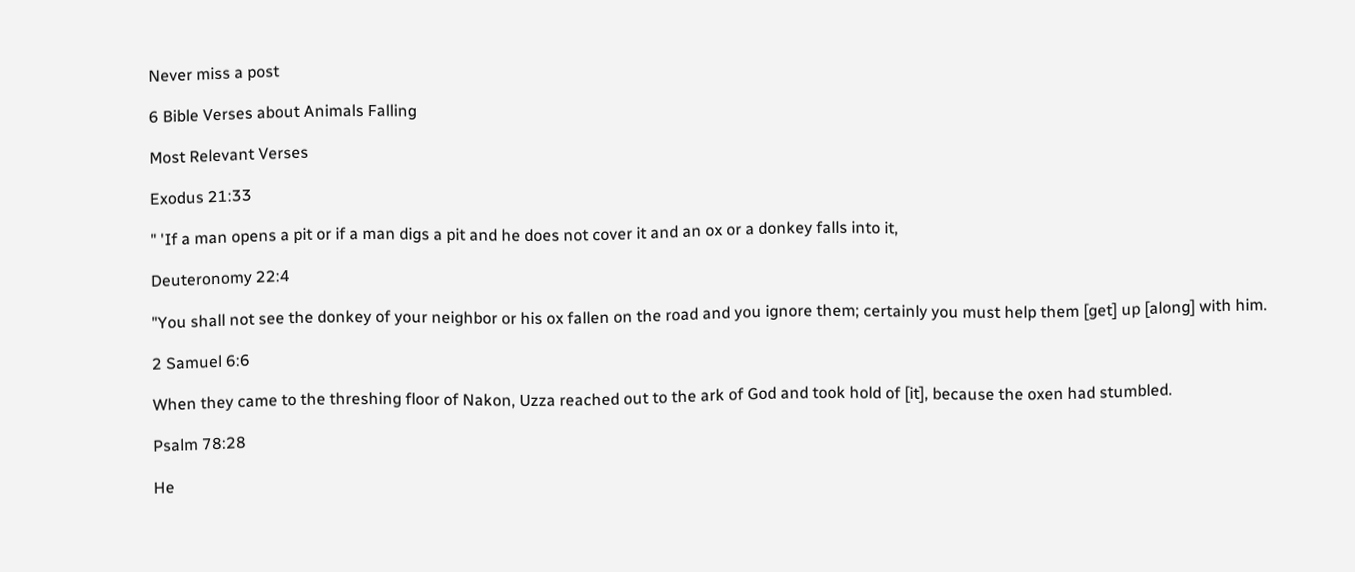Never miss a post

6 Bible Verses about Animals Falling

Most Relevant Verses

Exodus 21:33

" 'If a man opens a pit or if a man digs a pit and he does not cover it and an ox or a donkey falls into it,

Deuteronomy 22:4

"You shall not see the donkey of your neighbor or his ox fallen on the road and you ignore them; certainly you must help them [get] up [along] with him.

2 Samuel 6:6

When they came to the threshing floor of Nakon, Uzza reached out to the ark of God and took hold of [it], because the oxen had stumbled.

Psalm 78:28

He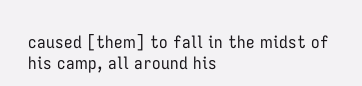caused [them] to fall in the midst of his camp, all around his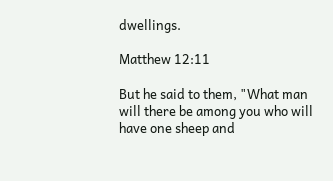dwellings.

Matthew 12:11

But he said to them, "What man will there be among you who will have one sheep and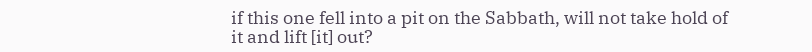if this one fell into a pit on the Sabbath, will not take hold of it and lift [it] out?